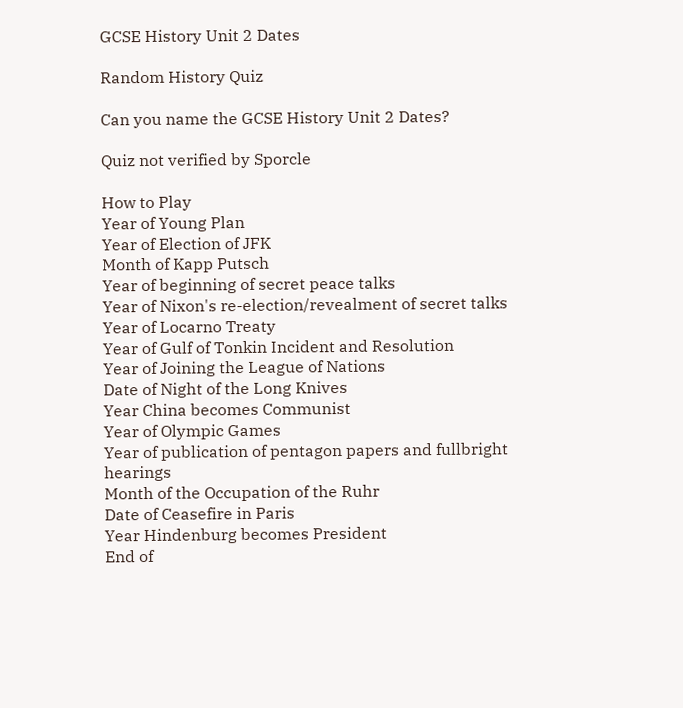GCSE History Unit 2 Dates

Random History Quiz

Can you name the GCSE History Unit 2 Dates?

Quiz not verified by Sporcle

How to Play
Year of Young Plan
Year of Election of JFK
Month of Kapp Putsch
Year of beginning of secret peace talks
Year of Nixon's re-election/revealment of secret talks
Year of Locarno Treaty
Year of Gulf of Tonkin Incident and Resolution
Year of Joining the League of Nations
Date of Night of the Long Knives
Year China becomes Communist
Year of Olympic Games
Year of publication of pentagon papers and fullbright hearings
Month of the Occupation of the Ruhr
Date of Ceasefire in Paris
Year Hindenburg becomes President
End of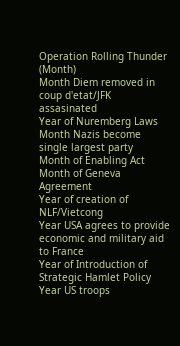Operation Rolling Thunder (Month)
Month Diem removed in coup d'etat/JFK assasinated
Year of Nuremberg Laws
Month Nazis become single largest party
Month of Enabling Act
Month of Geneva Agreement
Year of creation of NLF/Vietcong
Year USA agrees to provide economic and military aid to France
Year of Introduction of Strategic Hamlet Policy
Year US troops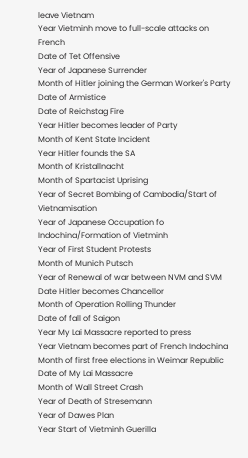leave Vietnam
Year Vietminh move to full-scale attacks on French
Date of Tet Offensive
Year of Japanese Surrender
Month of Hitler joining the German Worker's Party
Date of Armistice
Date of Reichstag Fire
Year Hitler becomes leader of Party
Month of Kent State Incident
Year Hitler founds the SA
Month of Kristallnacht
Month of Spartacist Uprising
Year of Secret Bombing of Cambodia/Start of Vietnamisation
Year of Japanese Occupation fo Indochina/Formation of Vietminh
Year of First Student Protests
Month of Munich Putsch
Year of Renewal of war between NVM and SVM
Date Hitler becomes Chancellor
Month of Operation Rolling Thunder
Date of fall of Saigon
Year My Lai Massacre reported to press
Year Vietnam becomes part of French Indochina
Month of first free elections in Weimar Republic
Date of My Lai Massacre
Month of Wall Street Crash
Year of Death of Stresemann
Year of Dawes Plan
Year Start of Vietminh Guerilla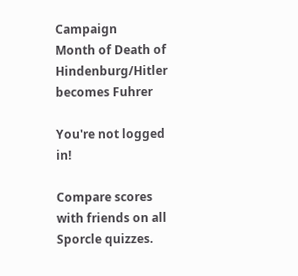Campaign
Month of Death of Hindenburg/Hitler becomes Fuhrer

You're not logged in!

Compare scores with friends on all Sporcle quizzes.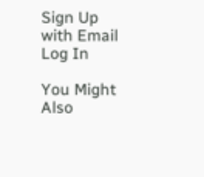Sign Up with Email
Log In

You Might Also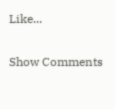Like...

Show Comments